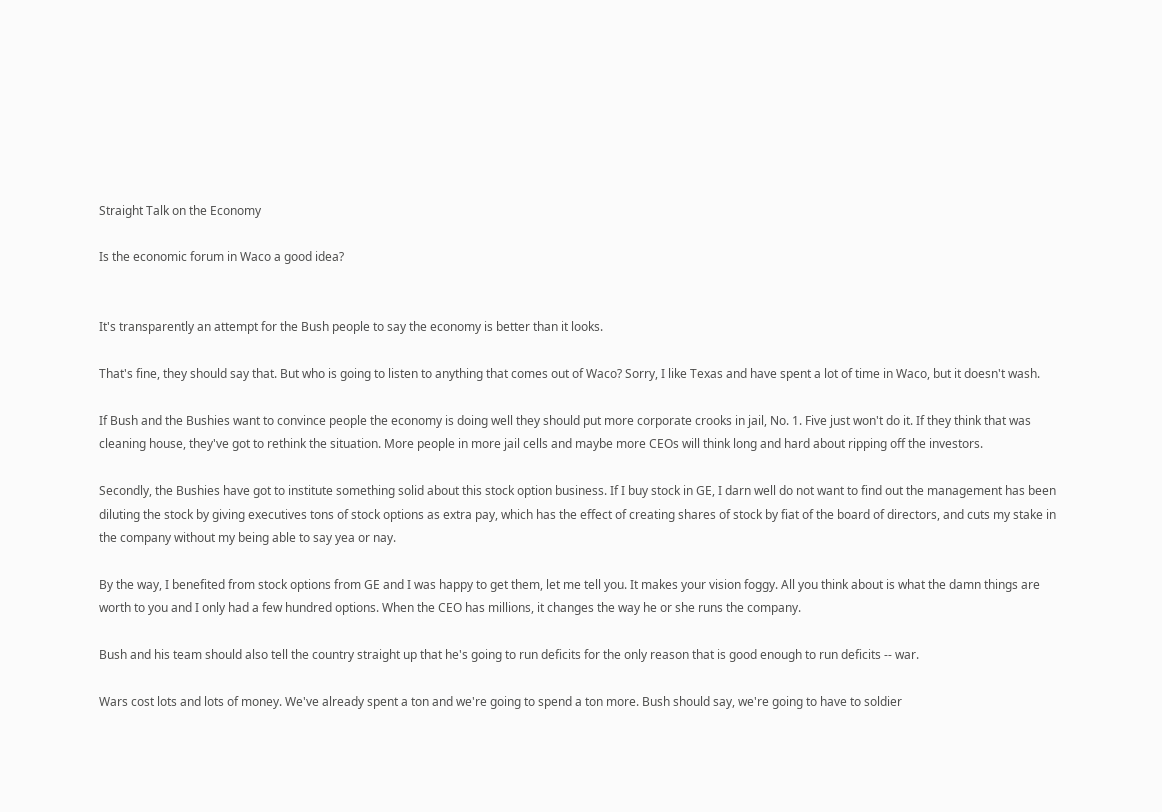Straight Talk on the Economy

Is the economic forum in Waco a good idea?


It's transparently an attempt for the Bush people to say the economy is better than it looks.

That's fine, they should say that. But who is going to listen to anything that comes out of Waco? Sorry, I like Texas and have spent a lot of time in Waco, but it doesn't wash.

If Bush and the Bushies want to convince people the economy is doing well they should put more corporate crooks in jail, No. 1. Five just won't do it. If they think that was cleaning house, they've got to rethink the situation. More people in more jail cells and maybe more CEOs will think long and hard about ripping off the investors.

Secondly, the Bushies have got to institute something solid about this stock option business. If I buy stock in GE, I darn well do not want to find out the management has been diluting the stock by giving executives tons of stock options as extra pay, which has the effect of creating shares of stock by fiat of the board of directors, and cuts my stake in the company without my being able to say yea or nay.

By the way, I benefited from stock options from GE and I was happy to get them, let me tell you. It makes your vision foggy. All you think about is what the damn things are worth to you and I only had a few hundred options. When the CEO has millions, it changes the way he or she runs the company.

Bush and his team should also tell the country straight up that he's going to run deficits for the only reason that is good enough to run deficits -- war.

Wars cost lots and lots of money. We've already spent a ton and we're going to spend a ton more. Bush should say, we're going to have to soldier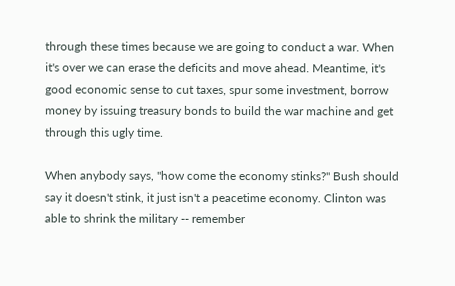through these times because we are going to conduct a war. When it's over we can erase the deficits and move ahead. Meantime, it's good economic sense to cut taxes, spur some investment, borrow money by issuing treasury bonds to build the war machine and get through this ugly time.

When anybody says, "how come the economy stinks?" Bush should say it doesn't stink, it just isn't a peacetime economy. Clinton was able to shrink the military -- remember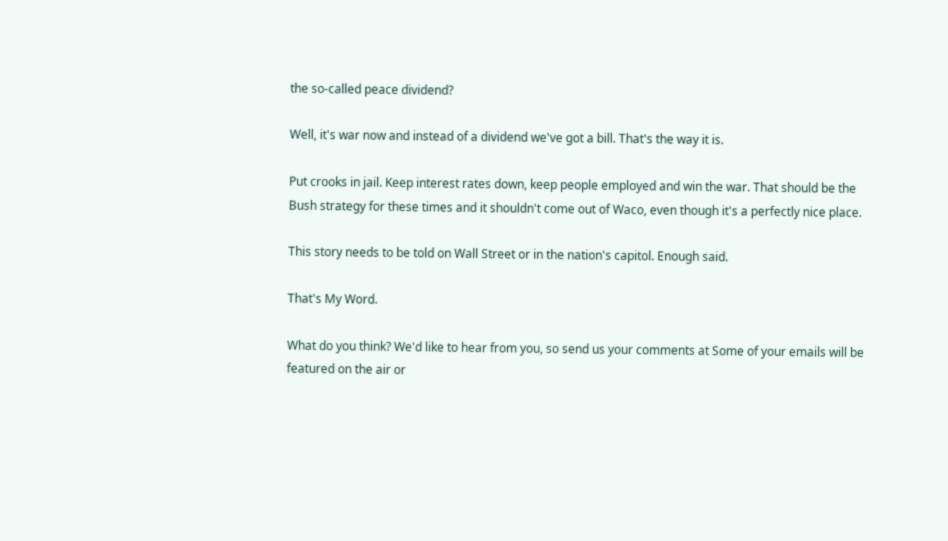the so-called peace dividend?

Well, it's war now and instead of a dividend we've got a bill. That's the way it is.

Put crooks in jail. Keep interest rates down, keep people employed and win the war. That should be the Bush strategy for these times and it shouldn't come out of Waco, even though it's a perfectly nice place.

This story needs to be told on Wall Street or in the nation's capitol. Enough said.

That's My Word.

What do you think? We'd like to hear from you, so send us your comments at Some of your emails will be featured on the air or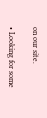on our site.

• Looking for some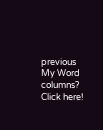previous My Word columns? Click here!